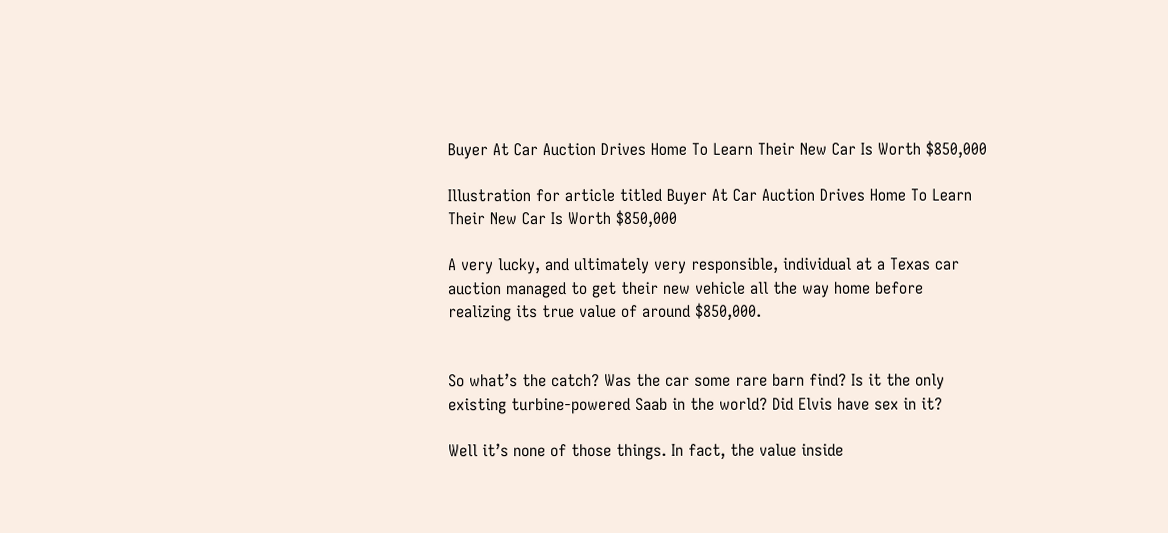Buyer At Car Auction Drives Home To Learn Their New Car Is Worth $850,000

Illustration for article titled Buyer At Car Auction Drives Home To Learn Their New Car Is Worth $850,000

A very lucky, and ultimately very responsible, individual at a Texas car auction managed to get their new vehicle all the way home before realizing its true value of around $850,000.


So what’s the catch? Was the car some rare barn find? Is it the only existing turbine-powered Saab in the world? Did Elvis have sex in it?

Well it’s none of those things. In fact, the value inside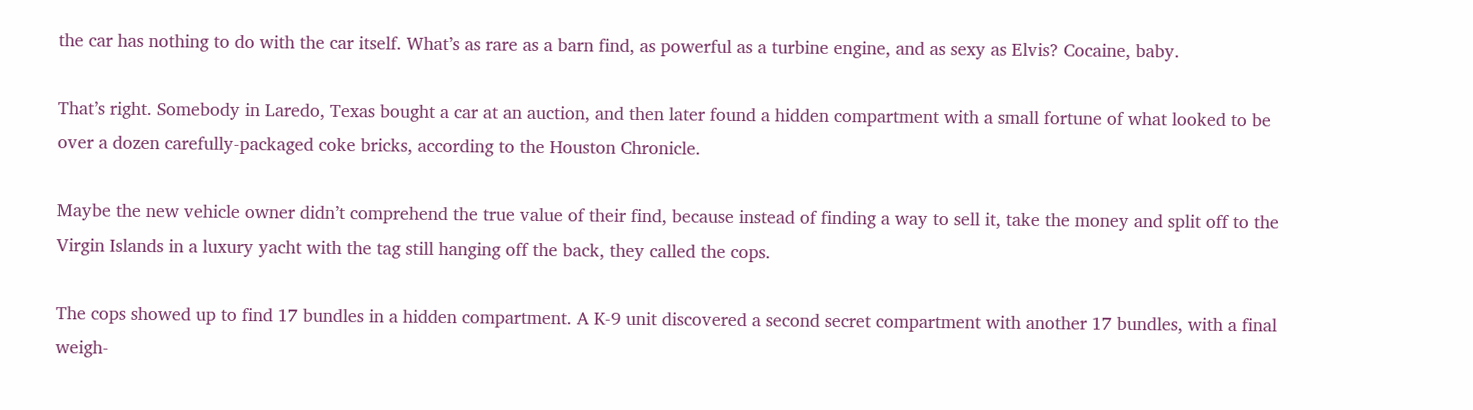the car has nothing to do with the car itself. What’s as rare as a barn find, as powerful as a turbine engine, and as sexy as Elvis? Cocaine, baby.

That’s right. Somebody in Laredo, Texas bought a car at an auction, and then later found a hidden compartment with a small fortune of what looked to be over a dozen carefully-packaged coke bricks, according to the Houston Chronicle.

Maybe the new vehicle owner didn’t comprehend the true value of their find, because instead of finding a way to sell it, take the money and split off to the Virgin Islands in a luxury yacht with the tag still hanging off the back, they called the cops.

The cops showed up to find 17 bundles in a hidden compartment. A K-9 unit discovered a second secret compartment with another 17 bundles, with a final weigh-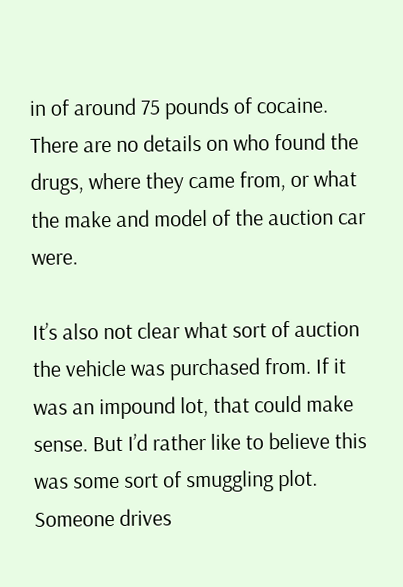in of around 75 pounds of cocaine. There are no details on who found the drugs, where they came from, or what the make and model of the auction car were.

It’s also not clear what sort of auction the vehicle was purchased from. If it was an impound lot, that could make sense. But I’d rather like to believe this was some sort of smuggling plot. Someone drives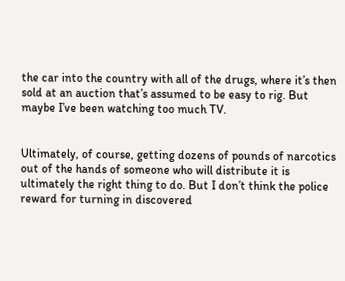the car into the country with all of the drugs, where it’s then sold at an auction that’s assumed to be easy to rig. But maybe I’ve been watching too much TV.


Ultimately, of course, getting dozens of pounds of narcotics out of the hands of someone who will distribute it is ultimately the right thing to do. But I don’t think the police reward for turning in discovered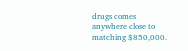drugs comes anywhere close to matching $850,000.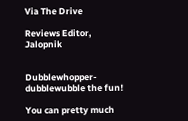Via The Drive

Reviews Editor, Jalopnik


Dubblewhopper- dubblewubble the fun!

You can pretty much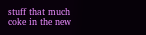stuff that much coke in the new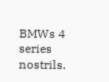BMWs 4 series nostrils.